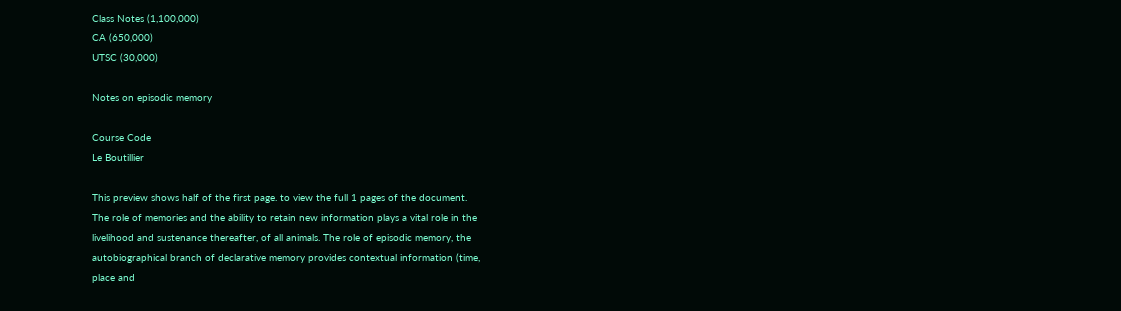Class Notes (1,100,000)
CA (650,000)
UTSC (30,000)

Notes on episodic memory

Course Code
Le Boutillier

This preview shows half of the first page. to view the full 1 pages of the document.
The role of memories and the ability to retain new information plays a vital role in the
livelihood and sustenance thereafter, of all animals. The role of episodic memory, the
autobiographical branch of declarative memory provides contextual information (time,
place and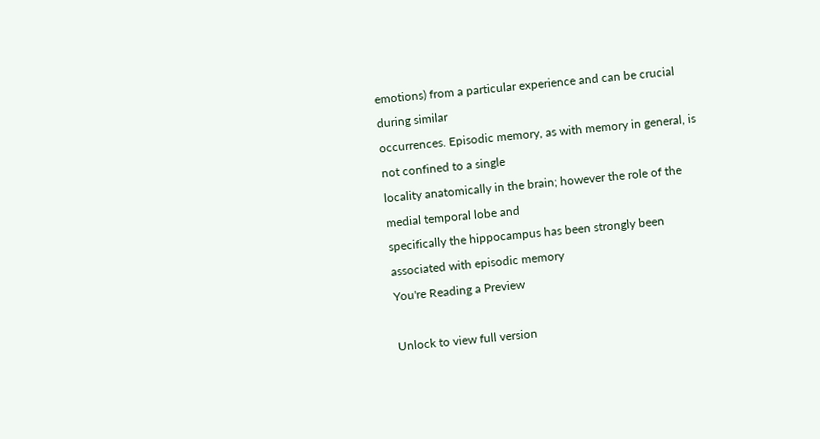emotions) from a particular experience and can be crucial during similar
occurrences. Episodic memory, as with memory in general, is not confined to a single
locality anatomically in the brain; however the role of the medial temporal lobe and
specifically the hippocampus has been strongly been associated with episodic memory
You're Reading a Preview

Unlock to view full version